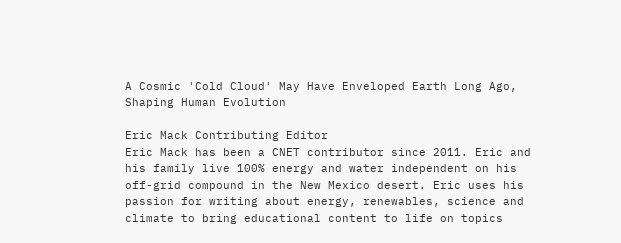A Cosmic 'Cold Cloud' May Have Enveloped Earth Long Ago, Shaping Human Evolution

Eric Mack Contributing Editor
Eric Mack has been a CNET contributor since 2011. Eric and his family live 100% energy and water independent on his off-grid compound in the New Mexico desert. Eric uses his passion for writing about energy, renewables, science and climate to bring educational content to life on topics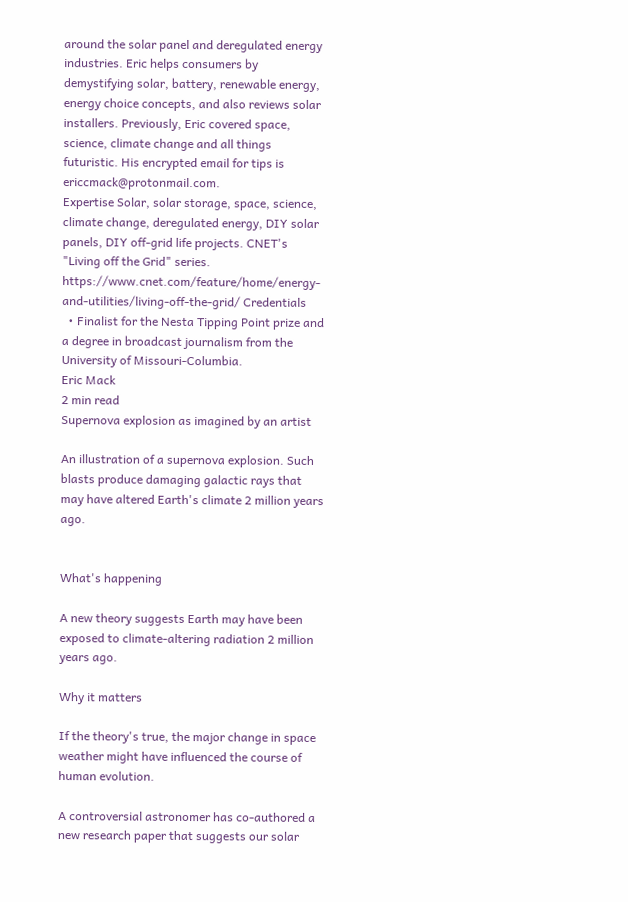around the solar panel and deregulated energy industries. Eric helps consumers by demystifying solar, battery, renewable energy, energy choice concepts, and also reviews solar installers. Previously, Eric covered space, science, climate change and all things futuristic. His encrypted email for tips is ericcmack@protonmail.com.
Expertise Solar, solar storage, space, science, climate change, deregulated energy, DIY solar panels, DIY off-grid life projects. CNET's "Living off the Grid" series. https://www.cnet.com/feature/home/energy-and-utilities/living-off-the-grid/ Credentials
  • Finalist for the Nesta Tipping Point prize and a degree in broadcast journalism from the University of Missouri-Columbia.
Eric Mack
2 min read
Supernova explosion as imagined by an artist

An illustration of a supernova explosion. Such blasts produce damaging galactic rays that may have altered Earth's climate 2 million years ago.


What's happening

A new theory suggests Earth may have been exposed to climate-altering radiation 2 million years ago.

Why it matters

If the theory's true, the major change in space weather might have influenced the course of human evolution.

A controversial astronomer has co-authored a new research paper that suggests our solar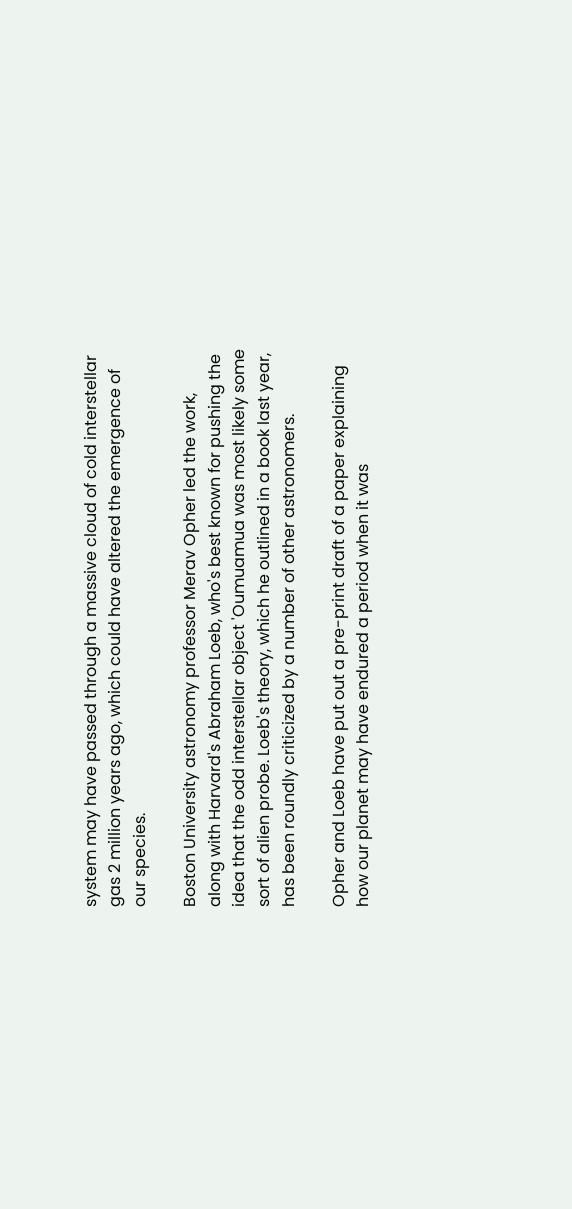system may have passed through a massive cloud of cold interstellar gas 2 million years ago, which could have altered the emergence of our species.

Boston University astronomy professor Merav Opher led the work, along with Harvard's Abraham Loeb, who's best known for pushing the idea that the odd interstellar object 'Oumuamua was most likely some sort of alien probe. Loeb's theory, which he outlined in a book last year, has been roundly criticized by a number of other astronomers.

Opher and Loeb have put out a pre-print draft of a paper explaining how our planet may have endured a period when it was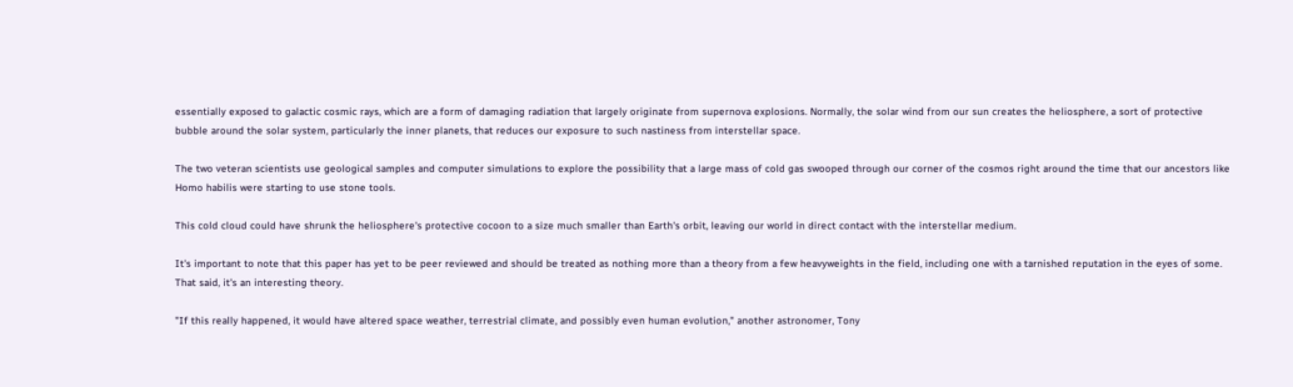essentially exposed to galactic cosmic rays, which are a form of damaging radiation that largely originate from supernova explosions. Normally, the solar wind from our sun creates the heliosphere, a sort of protective bubble around the solar system, particularly the inner planets, that reduces our exposure to such nastiness from interstellar space.

The two veteran scientists use geological samples and computer simulations to explore the possibility that a large mass of cold gas swooped through our corner of the cosmos right around the time that our ancestors like Homo habilis were starting to use stone tools.

This cold cloud could have shrunk the heliosphere's protective cocoon to a size much smaller than Earth's orbit, leaving our world in direct contact with the interstellar medium.

It's important to note that this paper has yet to be peer reviewed and should be treated as nothing more than a theory from a few heavyweights in the field, including one with a tarnished reputation in the eyes of some. That said, it's an interesting theory.

"If this really happened, it would have altered space weather, terrestrial climate, and possibly even human evolution," another astronomer, Tony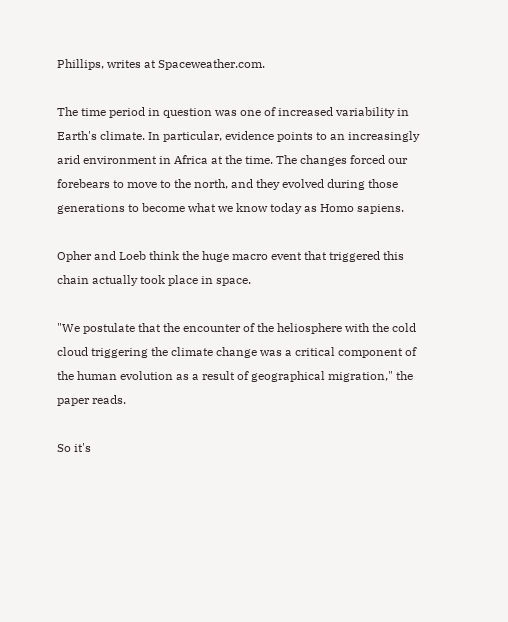Phillips, writes at Spaceweather.com.

The time period in question was one of increased variability in Earth's climate. In particular, evidence points to an increasingly arid environment in Africa at the time. The changes forced our forebears to move to the north, and they evolved during those generations to become what we know today as Homo sapiens.

Opher and Loeb think the huge macro event that triggered this chain actually took place in space.

"We postulate that the encounter of the heliosphere with the cold cloud triggering the climate change was a critical component of the human evolution as a result of geographical migration," the paper reads.

So it's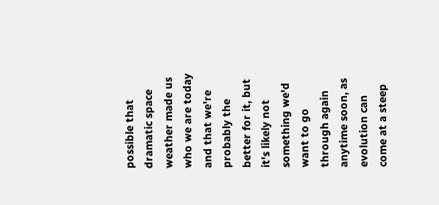possible that dramatic space weather made us who we are today and that we're probably the better for it, but it's likely not something we'd want to go through again anytime soon, as evolution can come at a steep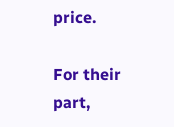price.

For their part,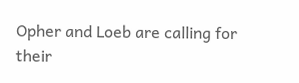Opher and Loeb are calling for their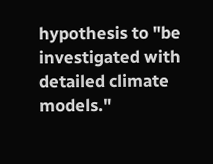hypothesis to "be investigated with detailed climate models."